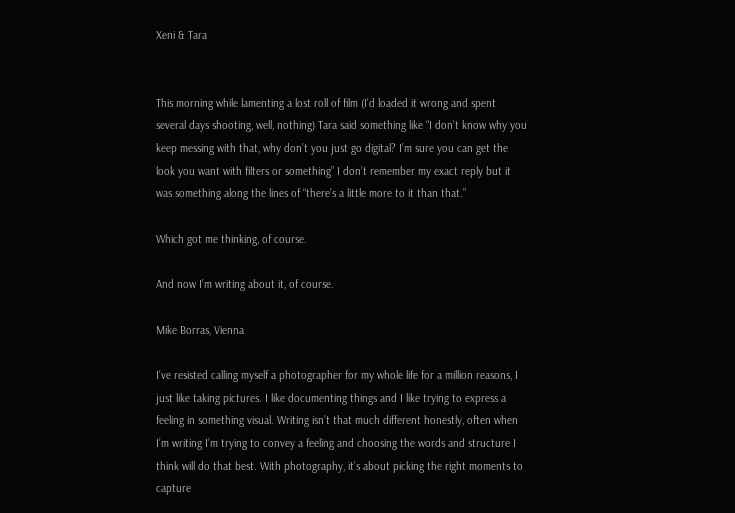Xeni & Tara


This morning while lamenting a lost roll of film (I’d loaded it wrong and spent several days shooting, well, nothing) Tara said something like “I don’t know why you keep messing with that, why don’t you just go digital? I’m sure you can get the look you want with filters or something” I don’t remember my exact reply but it was something along the lines of “there’s a little more to it than that.”

Which got me thinking, of course.

And now I’m writing about it, of course.

Mike Borras, Vienna

I’ve resisted calling myself a photographer for my whole life for a million reasons, I just like taking pictures. I like documenting things and I like trying to express a feeling in something visual. Writing isn’t that much different honestly, often when I’m writing I’m trying to convey a feeling and choosing the words and structure I think will do that best. With photography, it’s about picking the right moments to capture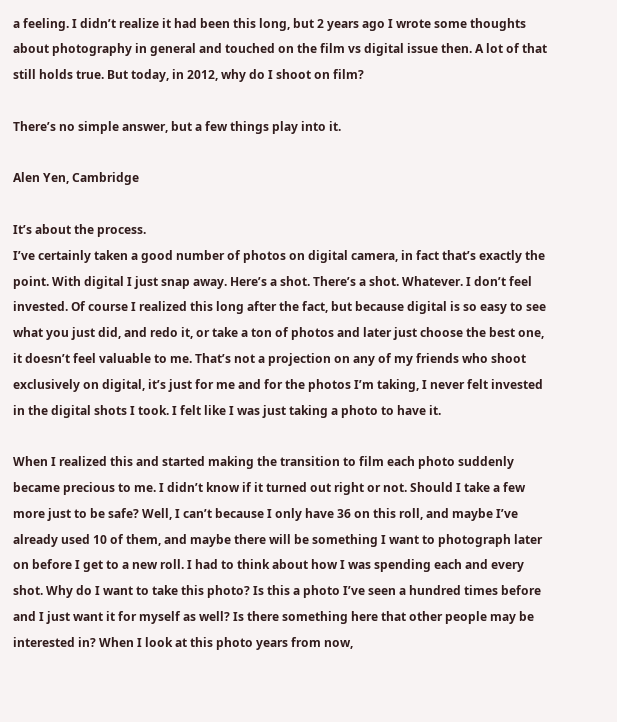a feeling. I didn’t realize it had been this long, but 2 years ago I wrote some thoughts about photography in general and touched on the film vs digital issue then. A lot of that still holds true. But today, in 2012, why do I shoot on film?

There’s no simple answer, but a few things play into it.

Alen Yen, Cambridge

It’s about the process.
I’ve certainly taken a good number of photos on digital camera, in fact that’s exactly the point. With digital I just snap away. Here’s a shot. There’s a shot. Whatever. I don’t feel invested. Of course I realized this long after the fact, but because digital is so easy to see what you just did, and redo it, or take a ton of photos and later just choose the best one, it doesn’t feel valuable to me. That’s not a projection on any of my friends who shoot exclusively on digital, it’s just for me and for the photos I’m taking, I never felt invested in the digital shots I took. I felt like I was just taking a photo to have it.

When I realized this and started making the transition to film each photo suddenly became precious to me. I didn’t know if it turned out right or not. Should I take a few more just to be safe? Well, I can’t because I only have 36 on this roll, and maybe I’ve already used 10 of them, and maybe there will be something I want to photograph later on before I get to a new roll. I had to think about how I was spending each and every shot. Why do I want to take this photo? Is this a photo I’ve seen a hundred times before and I just want it for myself as well? Is there something here that other people may be interested in? When I look at this photo years from now,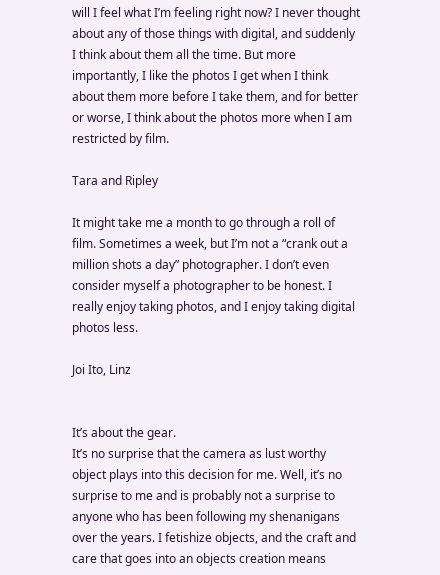will I feel what I’m feeling right now? I never thought about any of those things with digital, and suddenly I think about them all the time. But more importantly, I like the photos I get when I think about them more before I take them, and for better or worse, I think about the photos more when I am restricted by film.

Tara and Ripley

It might take me a month to go through a roll of film. Sometimes a week, but I’m not a “crank out a million shots a day” photographer. I don’t even consider myself a photographer to be honest. I really enjoy taking photos, and I enjoy taking digital photos less.

Joi Ito, Linz


It’s about the gear.
It’s no surprise that the camera as lust worthy object plays into this decision for me. Well, it’s no surprise to me and is probably not a surprise to anyone who has been following my shenanigans over the years. I fetishize objects, and the craft and care that goes into an objects creation means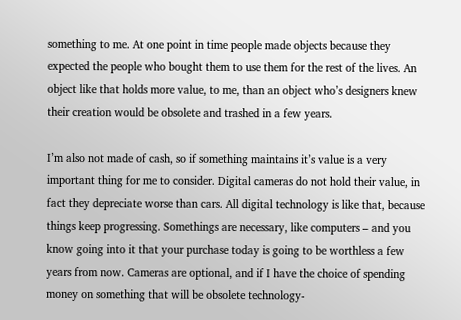something to me. At one point in time people made objects because they expected the people who bought them to use them for the rest of the lives. An object like that holds more value, to me, than an object who’s designers knew their creation would be obsolete and trashed in a few years.

I’m also not made of cash, so if something maintains it’s value is a very important thing for me to consider. Digital cameras do not hold their value, in fact they depreciate worse than cars. All digital technology is like that, because things keep progressing. Somethings are necessary, like computers – and you know going into it that your purchase today is going to be worthless a few years from now. Cameras are optional, and if I have the choice of spending money on something that will be obsolete technology-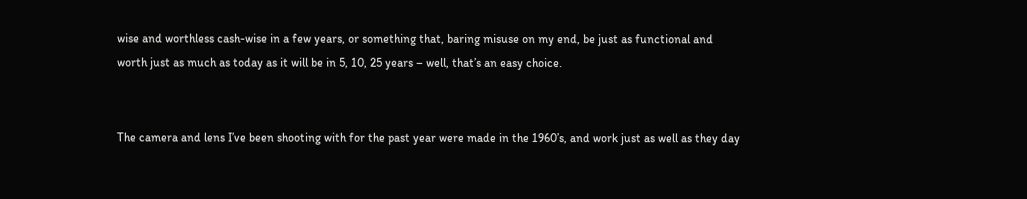wise and worthless cash-wise in a few years, or something that, baring misuse on my end, be just as functional and worth just as much as today as it will be in 5, 10, 25 years – well, that’s an easy choice.


The camera and lens I’ve been shooting with for the past year were made in the 1960’s, and work just as well as they day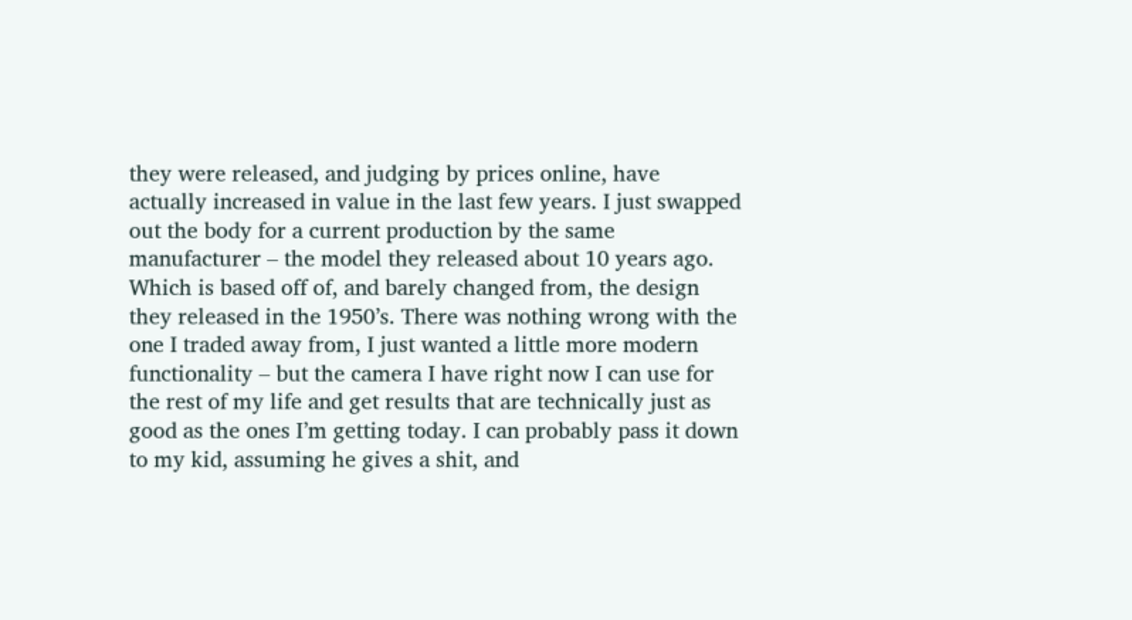they were released, and judging by prices online, have actually increased in value in the last few years. I just swapped out the body for a current production by the same manufacturer – the model they released about 10 years ago. Which is based off of, and barely changed from, the design they released in the 1950’s. There was nothing wrong with the one I traded away from, I just wanted a little more modern functionality – but the camera I have right now I can use for the rest of my life and get results that are technically just as good as the ones I’m getting today. I can probably pass it down to my kid, assuming he gives a shit, and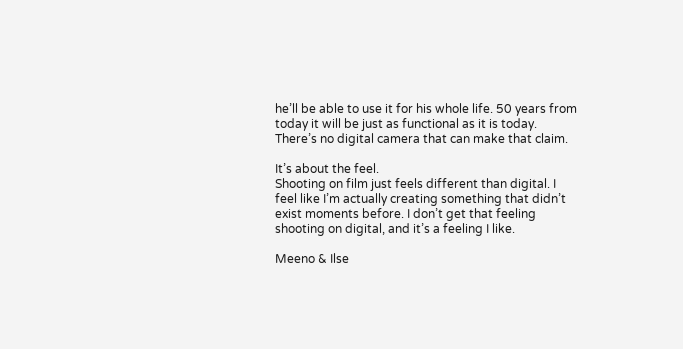he’ll be able to use it for his whole life. 50 years from today it will be just as functional as it is today. There’s no digital camera that can make that claim.

It’s about the feel.
Shooting on film just feels different than digital. I feel like I’m actually creating something that didn’t exist moments before. I don’t get that feeling shooting on digital, and it’s a feeling I like.

Meeno & Ilse